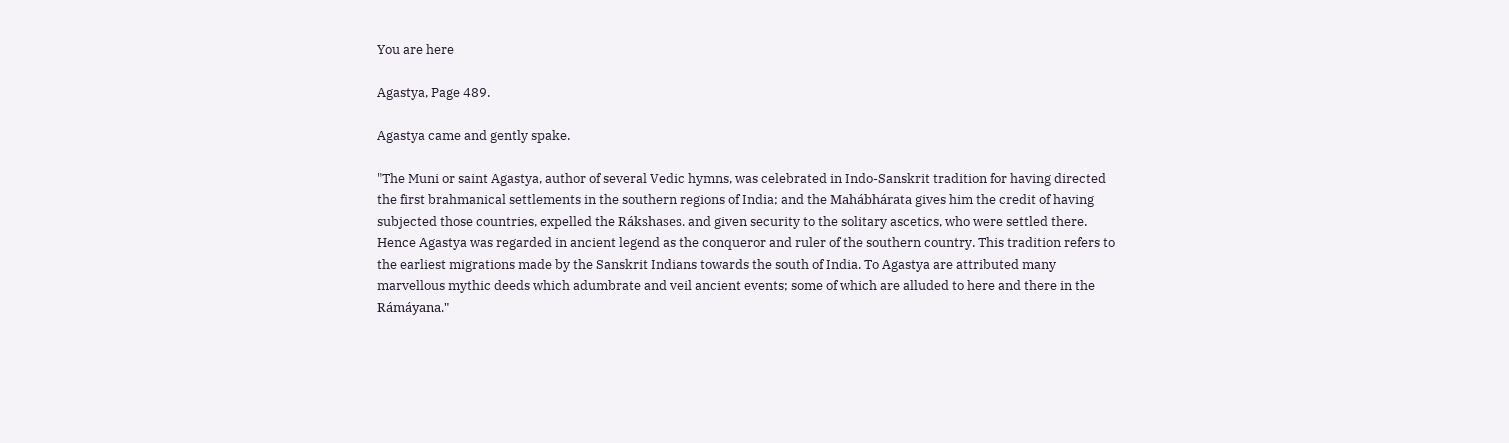You are here

Agastya, Page 489.

Agastya came and gently spake.

"The Muni or saint Agastya, author of several Vedic hymns, was celebrated in Indo-Sanskrit tradition for having directed the first brahmanical settlements in the southern regions of India; and the Mahábhárata gives him the credit of having subjected those countries, expelled the Rákshases. and given security to the solitary ascetics, who were settled there. Hence Agastya was regarded in ancient legend as the conqueror and ruler of the southern country. This tradition refers to the earliest migrations made by the Sanskrit Indians towards the south of India. To Agastya are attributed many marvellous mythic deeds which adumbrate and veil ancient events; some of which are alluded to here and there in the Rámáyana."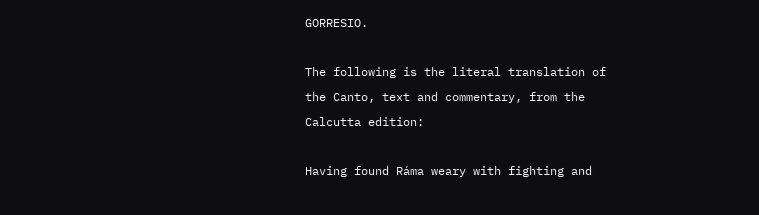GORRESIO.

The following is the literal translation of the Canto, text and commentary, from the Calcutta edition:

Having found Ráma weary with fighting and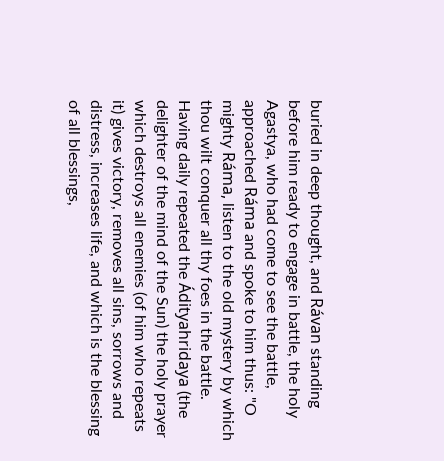buried in deep thought, and Rávan standing before him ready to engage in battle, the holy Agastya, who had come to see the battle, approached Ráma and spoke to him thus: "O mighty Ráma, listen to the old mystery by which thou wilt conquer all thy foes in the battle. Having daily repeated the Ádityahridaya (the delighter of the mind of the Sun) the holy prayer which destroys all enemies (of him who repeats it) gives victory, removes all sins, sorrows and distress, increases life, and which is the blessing of all blessings,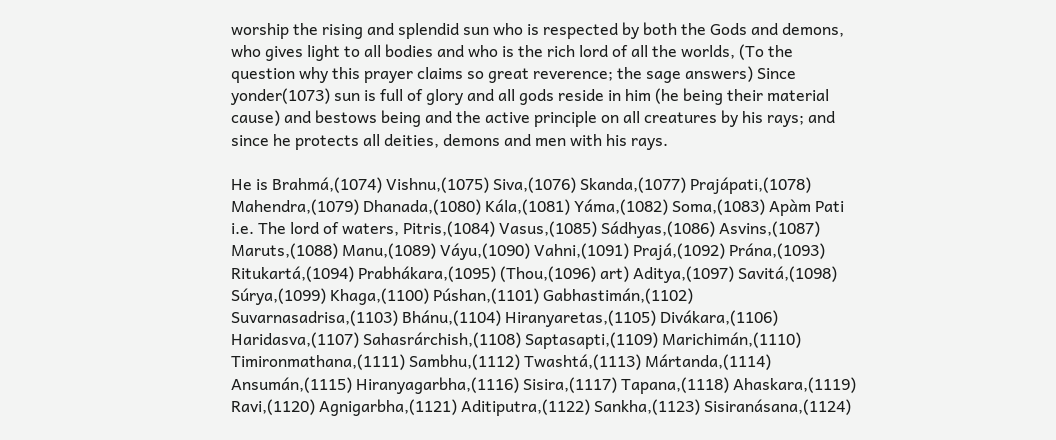worship the rising and splendid sun who is respected by both the Gods and demons, who gives light to all bodies and who is the rich lord of all the worlds, (To the question why this prayer claims so great reverence; the sage answers) Since yonder(1073) sun is full of glory and all gods reside in him (he being their material cause) and bestows being and the active principle on all creatures by his rays; and since he protects all deities, demons and men with his rays.

He is Brahmá,(1074) Vishnu,(1075) Siva,(1076) Skanda,(1077) Prajápati,(1078) Mahendra,(1079) Dhanada,(1080) Kála,(1081) Yáma,(1082) Soma,(1083) Apàm Pati i.e. The lord of waters, Pitris,(1084) Vasus,(1085) Sádhyas,(1086) Asvins,(1087) Maruts,(1088) Manu,(1089) Váyu,(1090) Vahni,(1091) Prajá,(1092) Prána,(1093) Ritukartá,(1094) Prabhákara,(1095) (Thou,(1096) art) Aditya,(1097) Savitá,(1098) Súrya,(1099) Khaga,(1100) Púshan,(1101) Gabhastimán,(1102) Suvarnasadrisa,(1103) Bhánu,(1104) Hiranyaretas,(1105) Divákara,(1106) Haridasva,(1107) Sahasrárchish,(1108) Saptasapti,(1109) Marichimán,(1110) Timironmathana,(1111) Sambhu,(1112) Twashtá,(1113) Mártanda,(1114) Ansumán,(1115) Hiranyagarbha,(1116) Sisira,(1117) Tapana,(1118) Ahaskara,(1119) Ravi,(1120) Agnigarbha,(1121) Aditiputra,(1122) Sankha,(1123) Sisiranásana,(1124)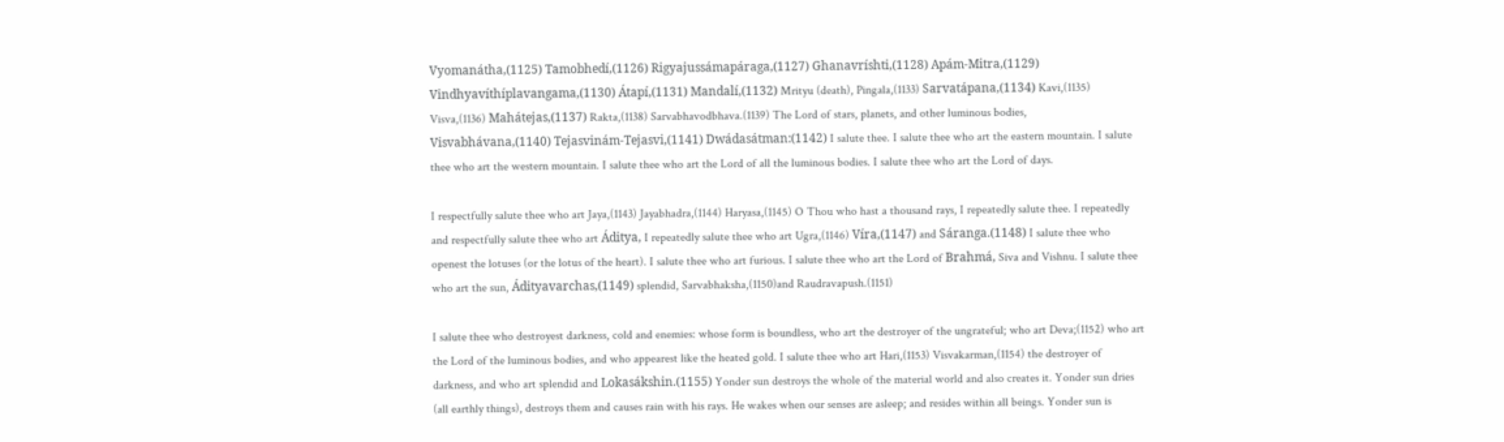Vyomanátha,(1125) Tamobhedí,(1126) Rigyajussámapáraga,(1127) Ghanavríshti,(1128) Apám-Mitra,(1129) Vindhyavíthíplavangama,(1130) Átapí,(1131) Mandalí,(1132) Mrityu (death), Pingala,(1133) Sarvatápana,(1134) Kavi,(1135) Visva,(1136) Mahátejas,(1137) Rakta,(1138) Sarvabhavodbhava.(1139) The Lord of stars, planets, and other luminous bodies, Visvabhávana,(1140) Tejasvinám-Tejasvi,(1141) Dwádasátman:(1142) I salute thee. I salute thee who art the eastern mountain. I salute thee who art the western mountain. I salute thee who art the Lord of all the luminous bodies. I salute thee who art the Lord of days.

I respectfully salute thee who art Jaya,(1143) Jayabhadra,(1144) Haryasa,(1145) O Thou who hast a thousand rays, I repeatedly salute thee. I repeatedly and respectfully salute thee who art Áditya, I repeatedly salute thee who art Ugra,(1146) Víra,(1147) and Sáranga.(1148) I salute thee who openest the lotuses (or the lotus of the heart). I salute thee who art furious. I salute thee who art the Lord of Brahmá, Siva and Vishnu. I salute thee who art the sun, Ádityavarchas,(1149) splendid, Sarvabhaksha,(1150)and Raudravapush.(1151)

I salute thee who destroyest darkness, cold and enemies: whose form is boundless, who art the destroyer of the ungrateful; who art Deva;(1152) who art the Lord of the luminous bodies, and who appearest like the heated gold. I salute thee who art Hari,(1153) Visvakarman,(1154) the destroyer of darkness, and who art splendid and Lokasákshin.(1155) Yonder sun destroys the whole of the material world and also creates it. Yonder sun dries (all earthly things), destroys them and causes rain with his rays. He wakes when our senses are asleep; and resides within all beings. Yonder sun is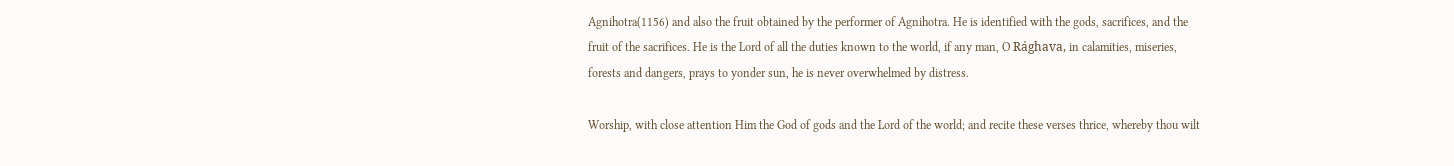Agnihotra(1156) and also the fruit obtained by the performer of Agnihotra. He is identified with the gods, sacrifices, and the fruit of the sacrifices. He is the Lord of all the duties known to the world, if any man, O Rághava, in calamities, miseries, forests and dangers, prays to yonder sun, he is never overwhelmed by distress.

Worship, with close attention Him the God of gods and the Lord of the world; and recite these verses thrice, whereby thou wilt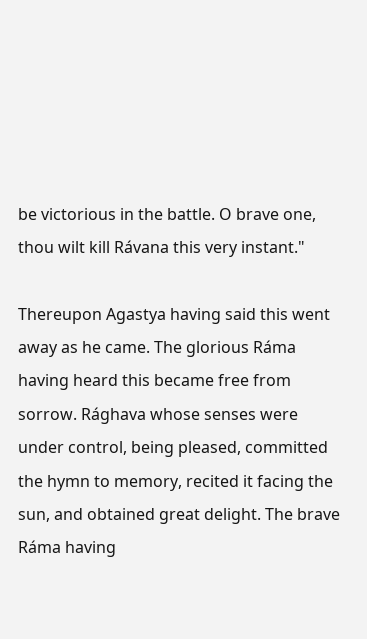be victorious in the battle. O brave one, thou wilt kill Rávana this very instant."

Thereupon Agastya having said this went away as he came. The glorious Ráma having heard this became free from sorrow. Rághava whose senses were under control, being pleased, committed the hymn to memory, recited it facing the sun, and obtained great delight. The brave Ráma having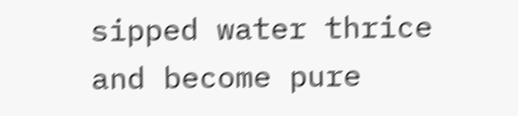sipped water thrice and become pure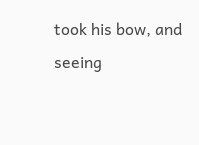took his bow, and seeing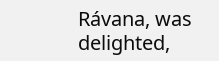Rávana, was delighted,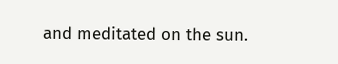and meditated on the sun.